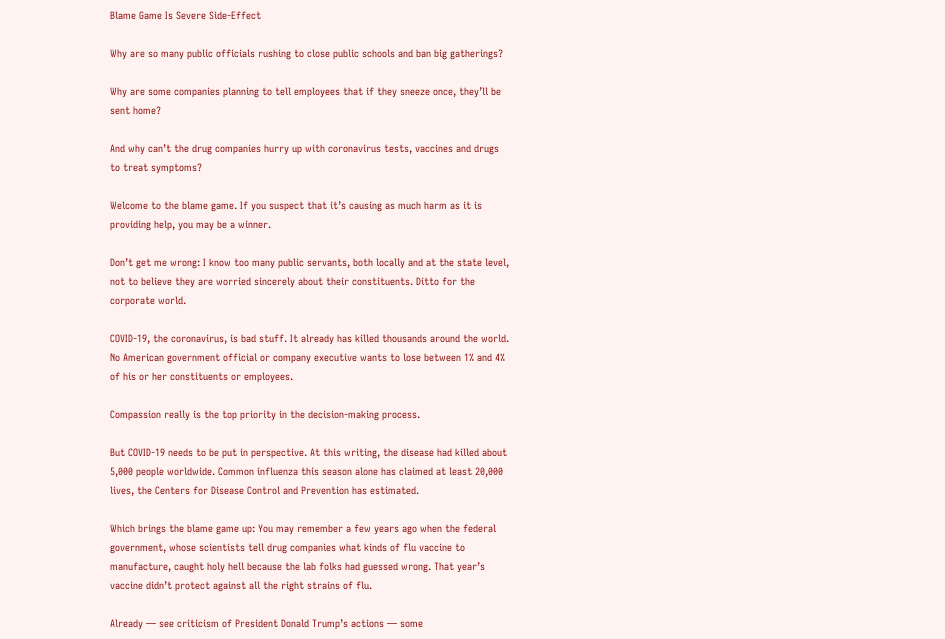Blame Game Is Severe Side-Effect

Why are so many public officials rushing to close public schools and ban big gatherings?

Why are some companies planning to tell employees that if they sneeze once, they’ll be sent home?

And why can’t the drug companies hurry up with coronavirus tests, vaccines and drugs to treat symptoms?

Welcome to the blame game. If you suspect that it’s causing as much harm as it is providing help, you may be a winner.

Don’t get me wrong: I know too many public servants, both locally and at the state level, not to believe they are worried sincerely about their constituents. Ditto for the corporate world.

COVID-19, the coronavirus, is bad stuff. It already has killed thousands around the world. No American government official or company executive wants to lose between 1% and 4% of his or her constituents or employees.

Compassion really is the top priority in the decision-making process.

But COVID-19 needs to be put in perspective. At this writing, the disease had killed about 5,000 people worldwide. Common influenza this season alone has claimed at least 20,000 lives, the Centers for Disease Control and Prevention has estimated.

Which brings the blame game up: You may remember a few years ago when the federal government, whose scientists tell drug companies what kinds of flu vaccine to manufacture, caught holy hell because the lab folks had guessed wrong. That year’s vaccine didn’t protect against all the right strains of flu.

Already — see criticism of President Donald Trump’s actions — some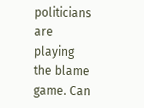politicians are playing the blame game. Can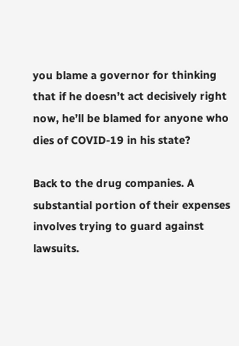you blame a governor for thinking that if he doesn’t act decisively right now, he’ll be blamed for anyone who dies of COVID-19 in his state?

Back to the drug companies. A substantial portion of their expenses involves trying to guard against lawsuits.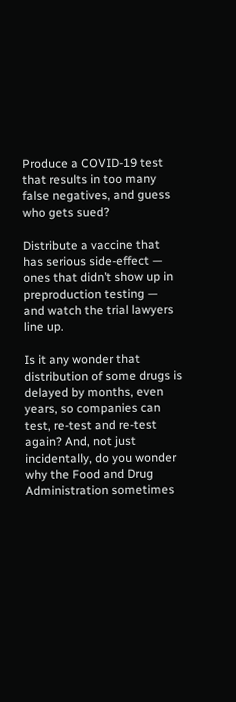Produce a COVID-19 test that results in too many false negatives, and guess who gets sued?

Distribute a vaccine that has serious side-effect — ones that didn’t show up in preproduction testing — and watch the trial lawyers line up.

Is it any wonder that distribution of some drugs is delayed by months, even years, so companies can test, re-test and re-test again? And, not just incidentally, do you wonder why the Food and Drug Administration sometimes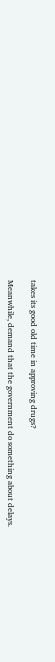takes its good old time in approving drugs?

Meanwhile, demand that the government do something about delays.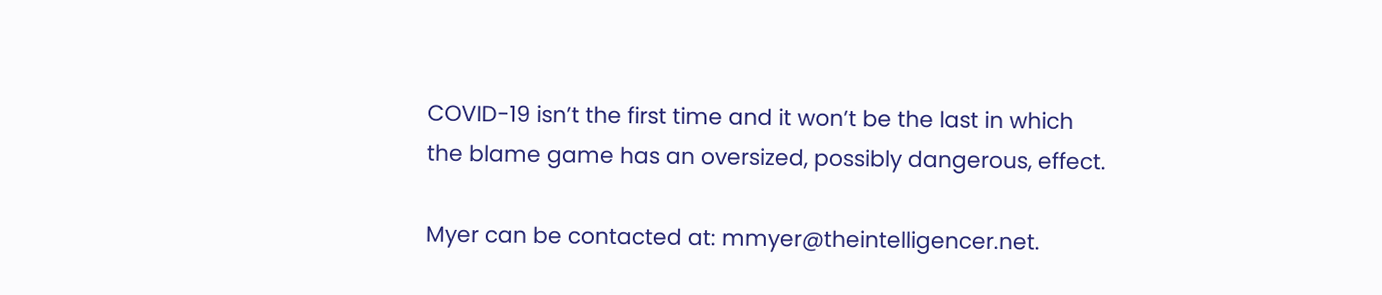COVID-19 isn’t the first time and it won’t be the last in which the blame game has an oversized, possibly dangerous, effect.

Myer can be contacted at: mmyer@theintelligencer.net.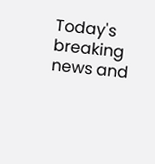Today's breaking news and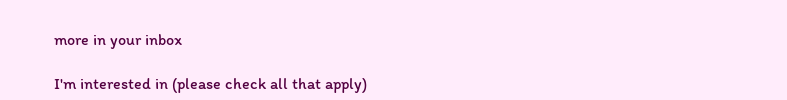more in your inbox

I'm interested in (please check all that apply)